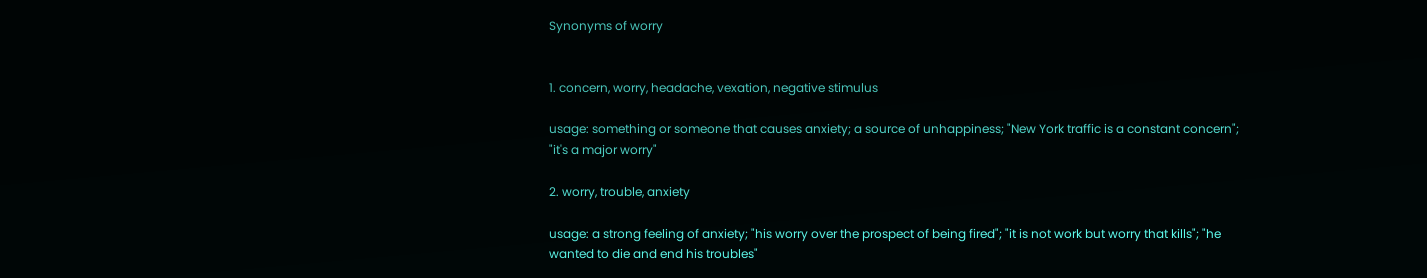Synonyms of worry


1. concern, worry, headache, vexation, negative stimulus

usage: something or someone that causes anxiety; a source of unhappiness; "New York traffic is a constant concern"; "it's a major worry"

2. worry, trouble, anxiety

usage: a strong feeling of anxiety; "his worry over the prospect of being fired"; "it is not work but worry that kills"; "he wanted to die and end his troubles"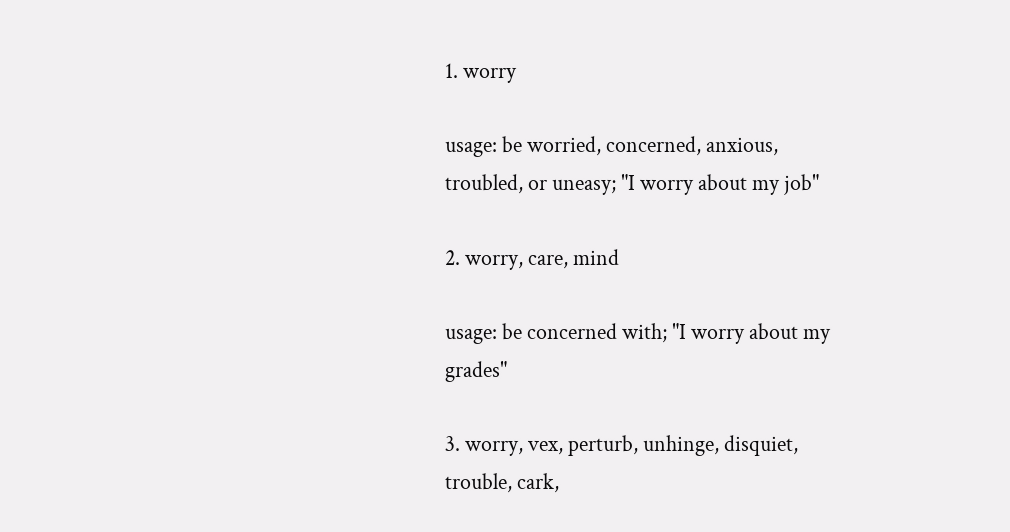1. worry

usage: be worried, concerned, anxious, troubled, or uneasy; "I worry about my job"

2. worry, care, mind

usage: be concerned with; "I worry about my grades"

3. worry, vex, perturb, unhinge, disquiet, trouble, cark,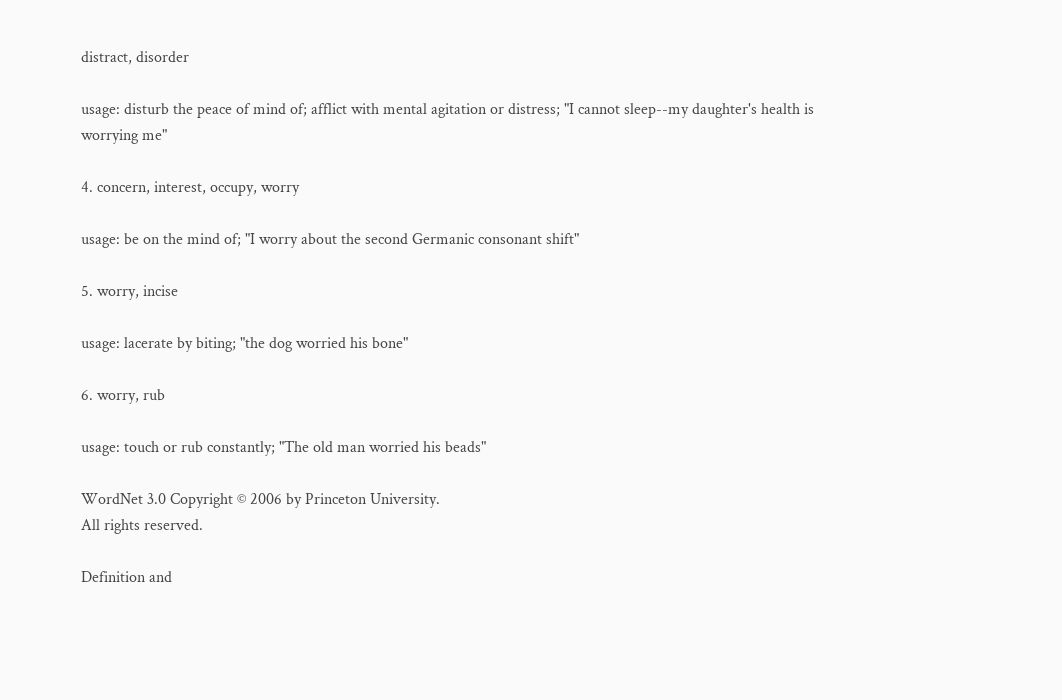distract, disorder

usage: disturb the peace of mind of; afflict with mental agitation or distress; "I cannot sleep--my daughter's health is worrying me"

4. concern, interest, occupy, worry

usage: be on the mind of; "I worry about the second Germanic consonant shift"

5. worry, incise

usage: lacerate by biting; "the dog worried his bone"

6. worry, rub

usage: touch or rub constantly; "The old man worried his beads"

WordNet 3.0 Copyright © 2006 by Princeton University.
All rights reserved.

Definition and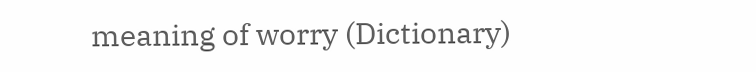meaning of worry (Dictionary)